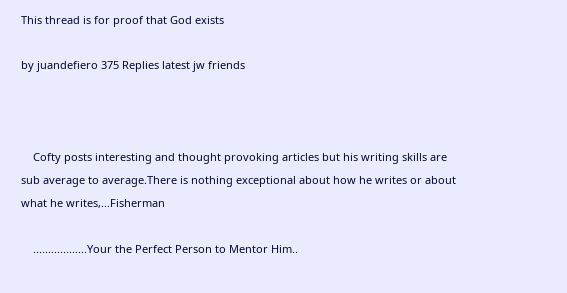This thread is for proof that God exists

by juandefiero 375 Replies latest jw friends



    Cofty posts interesting and thought provoking articles but his writing skills are sub average to average.There is nothing exceptional about how he writes or about what he writes,...Fisherman

    ..................Your the Perfect Person to Mentor Him..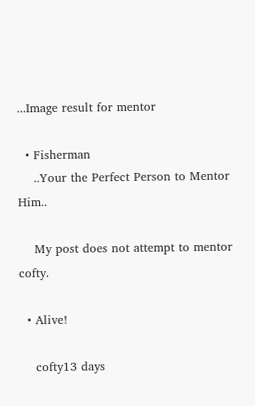...Image result for mentor

  • Fisherman
    ..Your the Perfect Person to Mentor Him..

    My post does not attempt to mentor cofty.

  • Alive!

    cofty13 days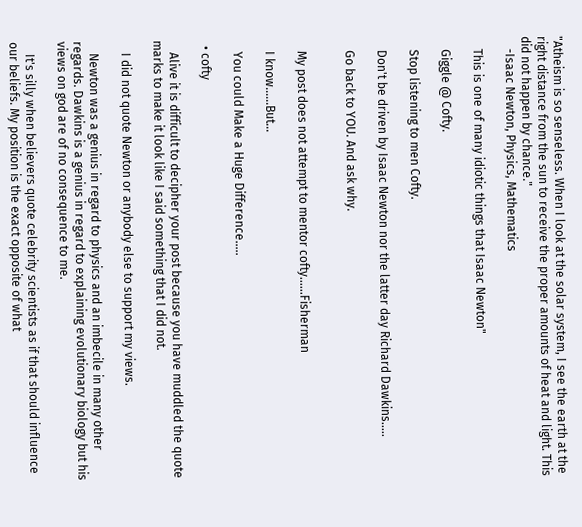"Atheism is so senseless. When I look at the solar system, I see the earth at the right distance from the sun to receive the proper amounts of heat and light. This did not happen by chance."
    -Isaac Newton, Physics, Mathematics

    This is one of many idiotic things that Isaac Newton"

    Giggle @ Cofty.

    Stop listening to men Cofty.

    Don't be driven by Isaac Newton nor the latter day Richard Dawkins.....

    Go back to YOU. And ask why.


    My post does not attempt to mentor cofty......Fisherman

    I know......But...

    You could Make a Huge Difference.....

  • cofty

    Alive it is difficult to decipher your post because you have muddled the quote marks to make it look like I said something that I did not.

    I did not quote Newton or anybody else to support my views.

    Newton was a genius in regard to physics and an imbecile in many other regards. Dawkins is a genius in regard to explaining evolutionary biology but his views on god are of no consequence to me.

    It's silly when believers quote celebrity scientists as if that should influence our beliefs. My position is the exact opposite of what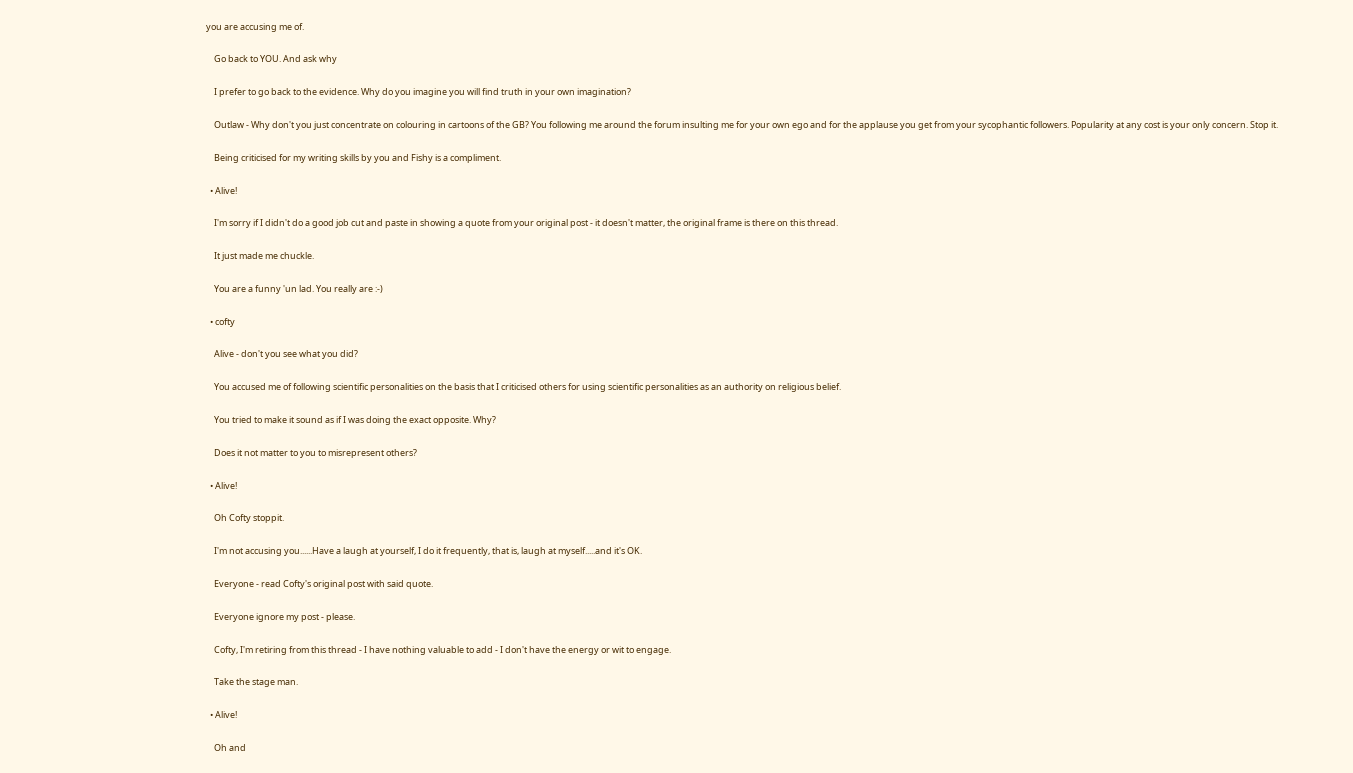you are accusing me of.

    Go back to YOU. And ask why

    I prefer to go back to the evidence. Why do you imagine you will find truth in your own imagination?

    Outlaw - Why don't you just concentrate on colouring in cartoons of the GB? You following me around the forum insulting me for your own ego and for the applause you get from your sycophantic followers. Popularity at any cost is your only concern. Stop it.

    Being criticised for my writing skills by you and Fishy is a compliment.

  • Alive!

    I'm sorry if I didn't do a good job cut and paste in showing a quote from your original post - it doesn't matter, the original frame is there on this thread.

    It just made me chuckle.

    You are a funny 'un lad. You really are :-)

  • cofty

    Alive - don't you see what you did?

    You accused me of following scientific personalities on the basis that I criticised others for using scientific personalities as an authority on religious belief.

    You tried to make it sound as if I was doing the exact opposite. Why?

    Does it not matter to you to misrepresent others?

  • Alive!

    Oh Cofty stoppit.

    I'm not accusing you......Have a laugh at yourself, I do it frequently, that is, laugh at myself.....and it's OK.

    Everyone - read Cofty's original post with said quote.

    Everyone ignore my post - please.

    Cofty, I'm retiring from this thread - I have nothing valuable to add - I don't have the energy or wit to engage.

    Take the stage man.

  • Alive!

    Oh and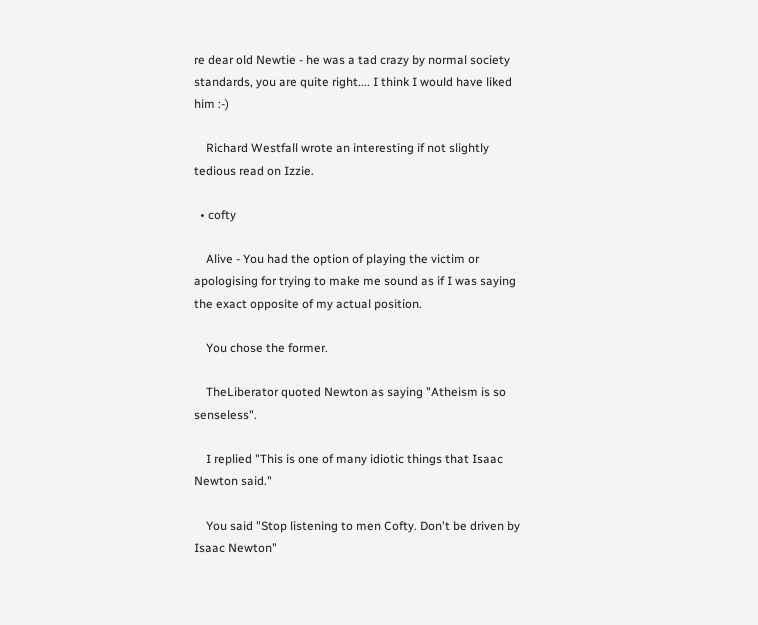re dear old Newtie - he was a tad crazy by normal society standards, you are quite right.... I think I would have liked him :-)

    Richard Westfall wrote an interesting if not slightly tedious read on Izzie.

  • cofty

    Alive - You had the option of playing the victim or apologising for trying to make me sound as if I was saying the exact opposite of my actual position.

    You chose the former.

    TheLiberator quoted Newton as saying "Atheism is so senseless".

    I replied "This is one of many idiotic things that Isaac Newton said."

    You said "Stop listening to men Cofty. Don't be driven by Isaac Newton"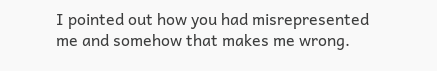I pointed out how you had misrepresented me and somehow that makes me wrong.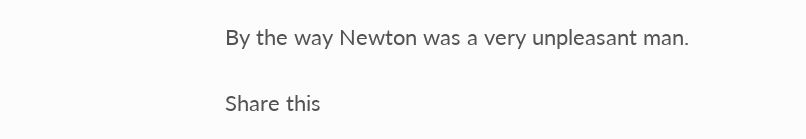By the way Newton was a very unpleasant man.

Share this